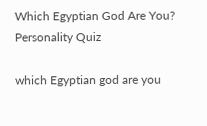Which Egyptian God Are You? Personality Quiz

which Egyptian god are you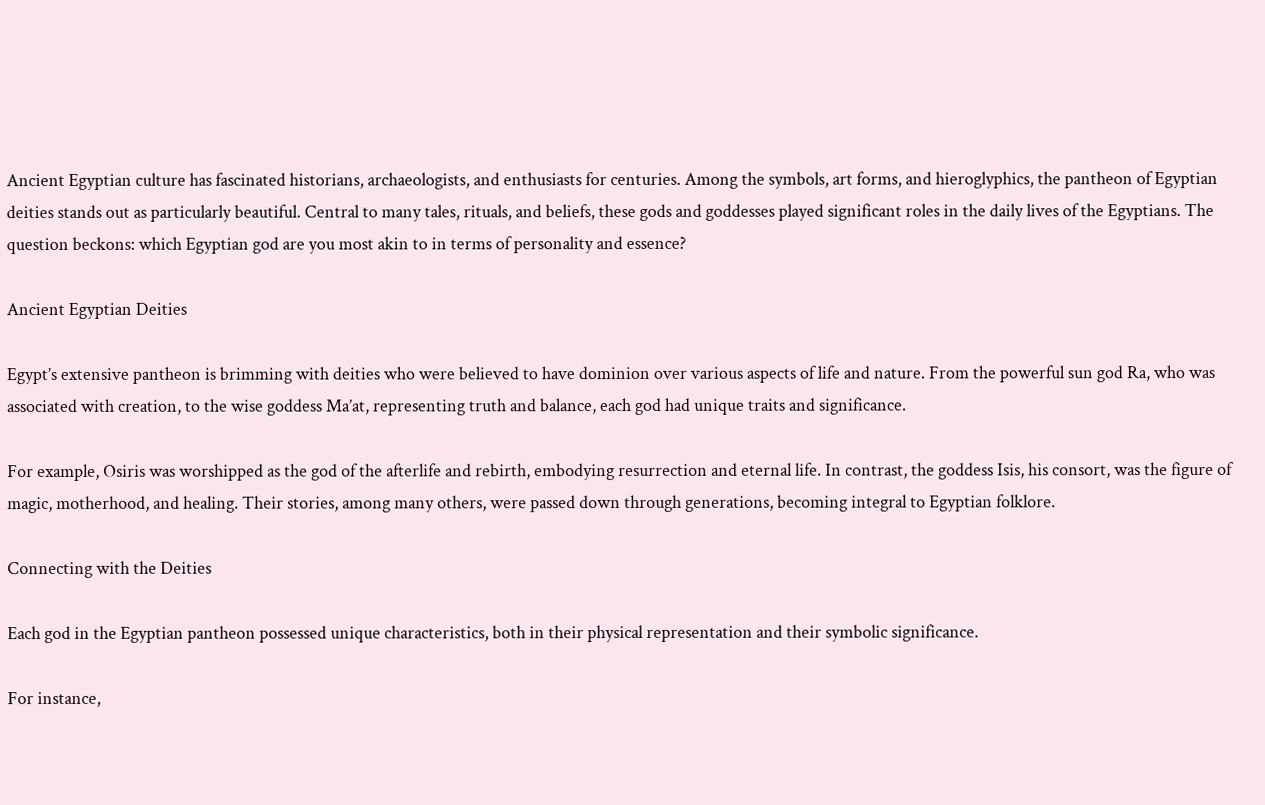Ancient Egyptian culture has fascinated historians, archaeologists, and enthusiasts for centuries. Among the symbols, art forms, and hieroglyphics, the pantheon of Egyptian deities stands out as particularly beautiful. Central to many tales, rituals, and beliefs, these gods and goddesses played significant roles in the daily lives of the Egyptians. The question beckons: which Egyptian god are you most akin to in terms of personality and essence?

Ancient Egyptian Deities

Egypt’s extensive pantheon is brimming with deities who were believed to have dominion over various aspects of life and nature. From the powerful sun god Ra, who was associated with creation, to the wise goddess Ma’at, representing truth and balance, each god had unique traits and significance.

For example, Osiris was worshipped as the god of the afterlife and rebirth, embodying resurrection and eternal life. In contrast, the goddess Isis, his consort, was the figure of magic, motherhood, and healing. Their stories, among many others, were passed down through generations, becoming integral to Egyptian folklore.

Connecting with the Deities

Each god in the Egyptian pantheon possessed unique characteristics, both in their physical representation and their symbolic significance.

For instance,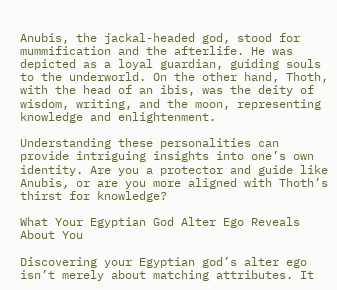Anubis, the jackal-headed god, stood for mummification and the afterlife. He was depicted as a loyal guardian, guiding souls to the underworld. On the other hand, Thoth, with the head of an ibis, was the deity of wisdom, writing, and the moon, representing knowledge and enlightenment.

Understanding these personalities can provide intriguing insights into one’s own identity. Are you a protector and guide like Anubis, or are you more aligned with Thoth’s thirst for knowledge?

What Your Egyptian God Alter Ego Reveals About You

Discovering your Egyptian god’s alter ego isn’t merely about matching attributes. It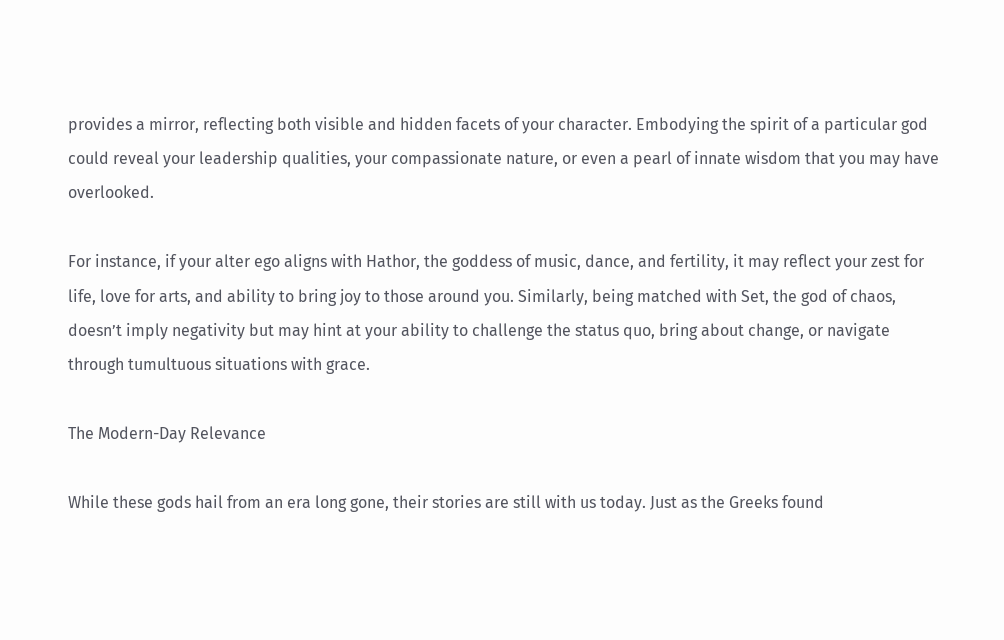provides a mirror, reflecting both visible and hidden facets of your character. Embodying the spirit of a particular god could reveal your leadership qualities, your compassionate nature, or even a pearl of innate wisdom that you may have overlooked.

For instance, if your alter ego aligns with Hathor, the goddess of music, dance, and fertility, it may reflect your zest for life, love for arts, and ability to bring joy to those around you. Similarly, being matched with Set, the god of chaos, doesn’t imply negativity but may hint at your ability to challenge the status quo, bring about change, or navigate through tumultuous situations with grace.

The Modern-Day Relevance

While these gods hail from an era long gone, their stories are still with us today. Just as the Greeks found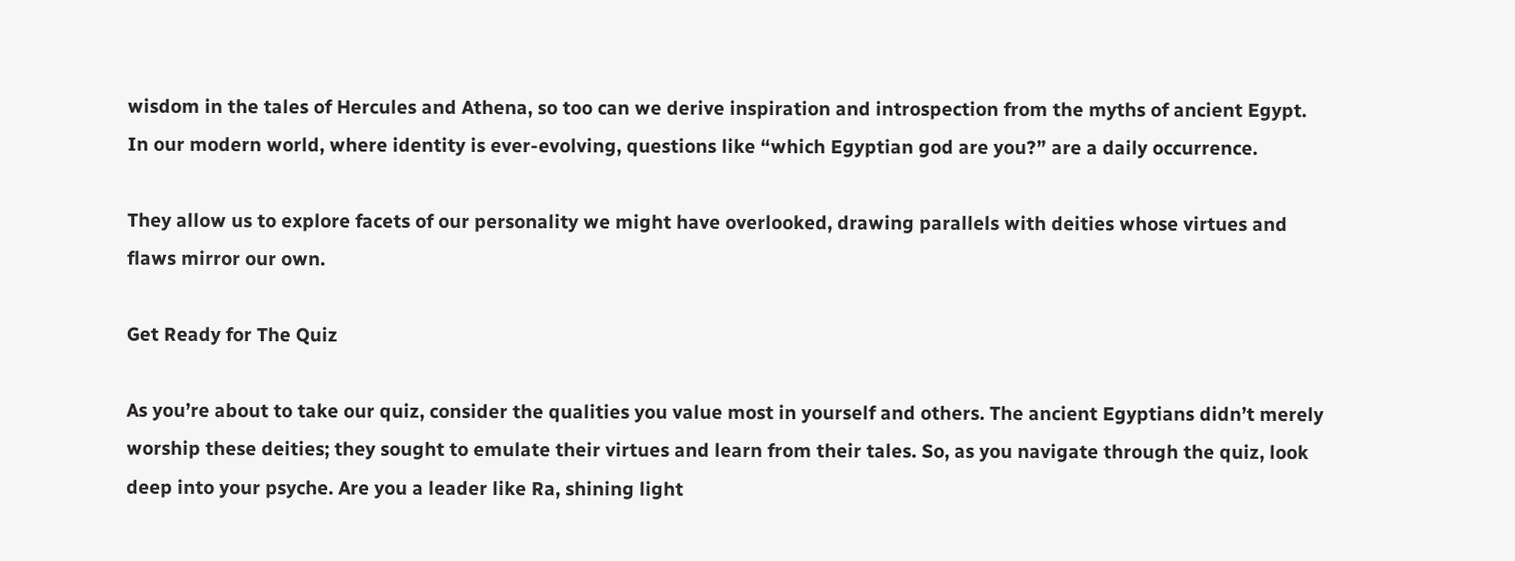wisdom in the tales of Hercules and Athena, so too can we derive inspiration and introspection from the myths of ancient Egypt. In our modern world, where identity is ever-evolving, questions like “which Egyptian god are you?” are a daily occurrence.

They allow us to explore facets of our personality we might have overlooked, drawing parallels with deities whose virtues and flaws mirror our own.

Get Ready for The Quiz

As you’re about to take our quiz, consider the qualities you value most in yourself and others. The ancient Egyptians didn’t merely worship these deities; they sought to emulate their virtues and learn from their tales. So, as you navigate through the quiz, look deep into your psyche. Are you a leader like Ra, shining light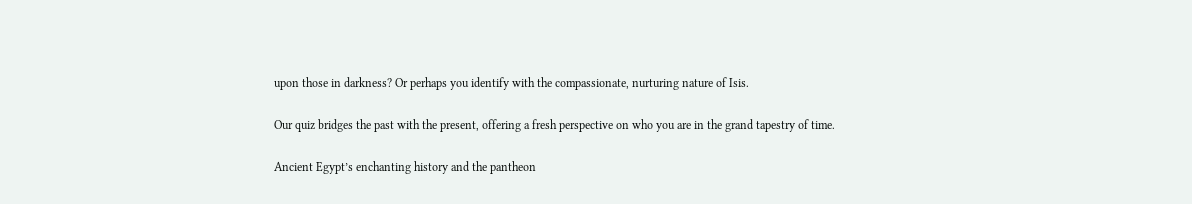upon those in darkness? Or perhaps you identify with the compassionate, nurturing nature of Isis.

Our quiz bridges the past with the present, offering a fresh perspective on who you are in the grand tapestry of time.

Ancient Egypt’s enchanting history and the pantheon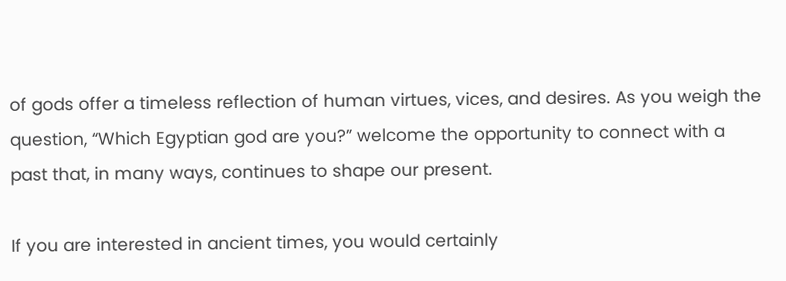of gods offer a timeless reflection of human virtues, vices, and desires. As you weigh the question, “Which Egyptian god are you?” welcome the opportunity to connect with a past that, in many ways, continues to shape our present.

If you are interested in ancient times, you would certainly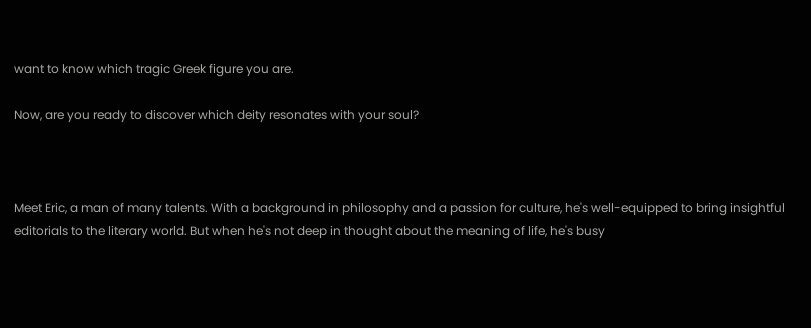want to know which tragic Greek figure you are.

Now, are you ready to discover which deity resonates with your soul?



Meet Eric, a man of many talents. With a background in philosophy and a passion for culture, he's well-equipped to bring insightful editorials to the literary world. But when he's not deep in thought about the meaning of life, he's busy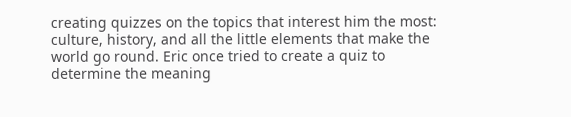creating quizzes on the topics that interest him the most: culture, history, and all the little elements that make the world go round. Eric once tried to create a quiz to determine the meaning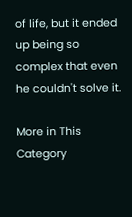of life, but it ended up being so complex that even he couldn't solve it.

More in This Category